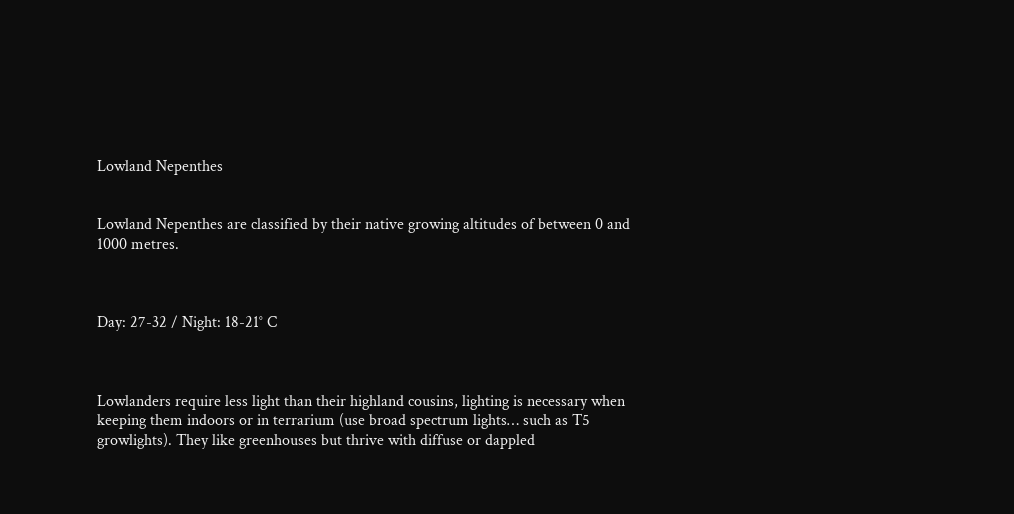Lowland Nepenthes


Lowland Nepenthes are classified by their native growing altitudes of between 0 and 1000 metres.



Day: 27-32 / Night: 18-21° C



Lowlanders require less light than their highland cousins, lighting is necessary when keeping them indoors or in terrarium (use broad spectrum lights… such as T5 growlights). They like greenhouses but thrive with diffuse or dappled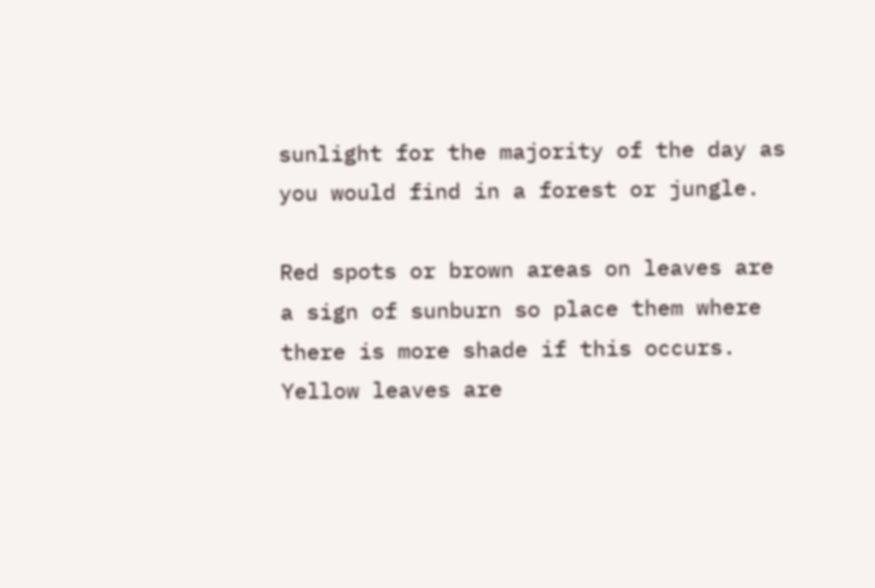sunlight for the majority of the day as you would find in a forest or jungle.

Red spots or brown areas on leaves are a sign of sunburn so place them where there is more shade if this occurs. Yellow leaves are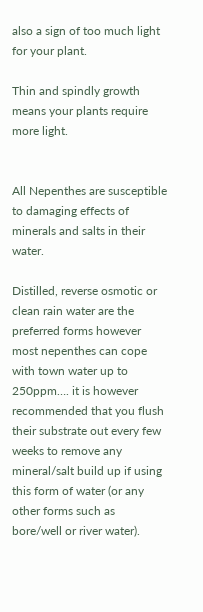also a sign of too much light for your plant.

Thin and spindly growth means your plants require more light.


All Nepenthes are susceptible to damaging effects of minerals and salts in their water.

Distilled, reverse osmotic or clean rain water are the preferred forms however most nepenthes can cope with town water up to 250ppm…. it is however recommended that you flush their substrate out every few weeks to remove any mineral/salt build up if using this form of water (or any other forms such as bore/well or river water).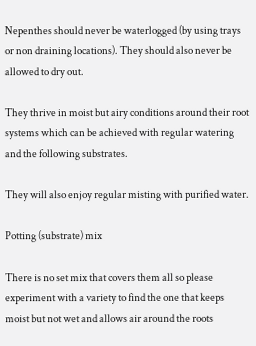Nepenthes should never be waterlogged (by using trays or non draining locations). They should also never be allowed to dry out.

They thrive in moist but airy conditions around their root systems which can be achieved with regular watering and the following substrates.

They will also enjoy regular misting with purified water.

Potting (substrate) mix

There is no set mix that covers them all so please experiment with a variety to find the one that keeps moist but not wet and allows air around the roots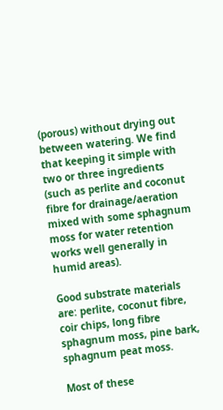(porous) without drying out between watering. We find that keeping it simple with two or three ingredients (such as perlite and coconut fibre for drainage/aeration mixed with some sphagnum moss for water retention works well generally in humid areas).

Good substrate materials are: perlite, coconut fibre, coir chips, long fibre sphagnum moss, pine bark, sphagnum peat moss.

Most of these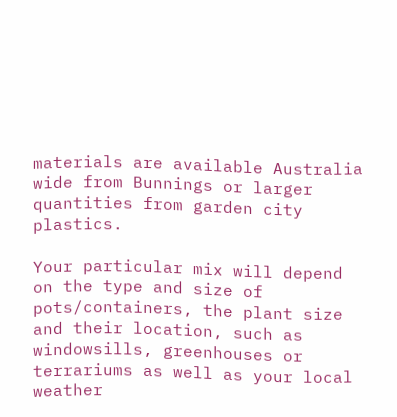materials are available Australia wide from Bunnings or larger quantities from garden city plastics.

Your particular mix will depend on the type and size of pots/containers, the plant size and their location, such as windowsills, greenhouses or terrariums as well as your local weather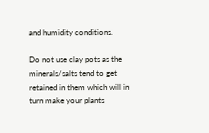and humidity conditions.

Do not use clay pots as the minerals/salts tend to get retained in them which will in turn make your plants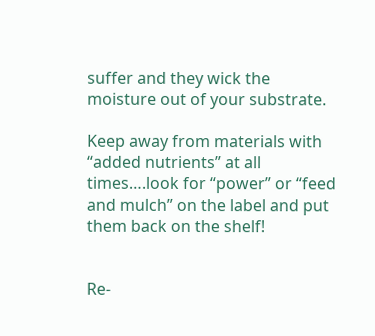suffer and they wick the moisture out of your substrate.

Keep away from materials with “added nutrients” at all times….look for “power” or “feed and mulch” on the label and put them back on the shelf!


Re-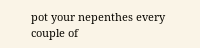pot your nepenthes every couple of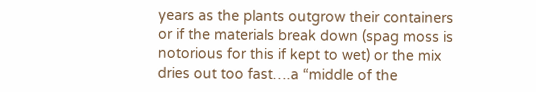years as the plants outgrow their containers or if the materials break down (spag moss is notorious for this if kept to wet) or the mix dries out too fast….a “middle of the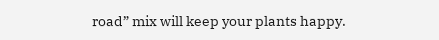road” mix will keep your plants happy.